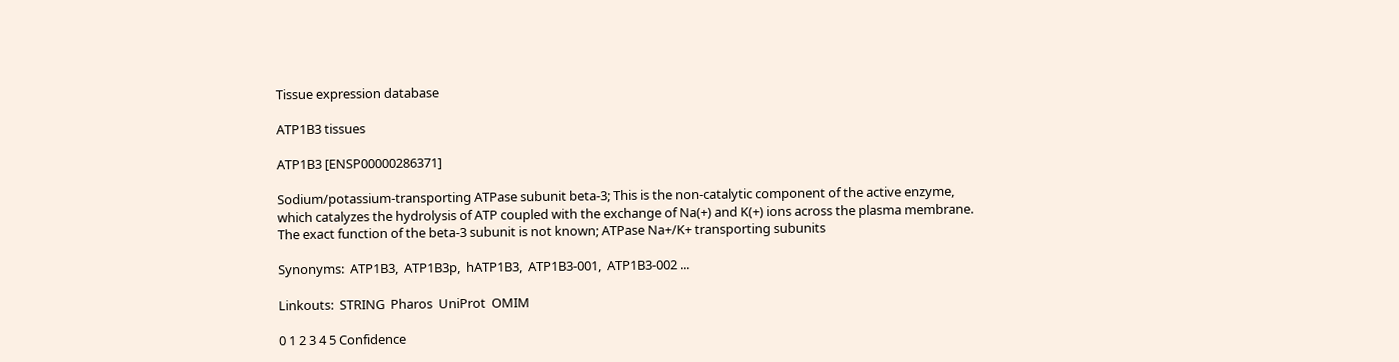Tissue expression database

ATP1B3 tissues

ATP1B3 [ENSP00000286371]

Sodium/potassium-transporting ATPase subunit beta-3; This is the non-catalytic component of the active enzyme, which catalyzes the hydrolysis of ATP coupled with the exchange of Na(+) and K(+) ions across the plasma membrane. The exact function of the beta-3 subunit is not known; ATPase Na+/K+ transporting subunits

Synonyms:  ATP1B3,  ATP1B3p,  hATP1B3,  ATP1B3-001,  ATP1B3-002 ...

Linkouts:  STRING  Pharos  UniProt  OMIM

0 1 2 3 4 5 Confidence